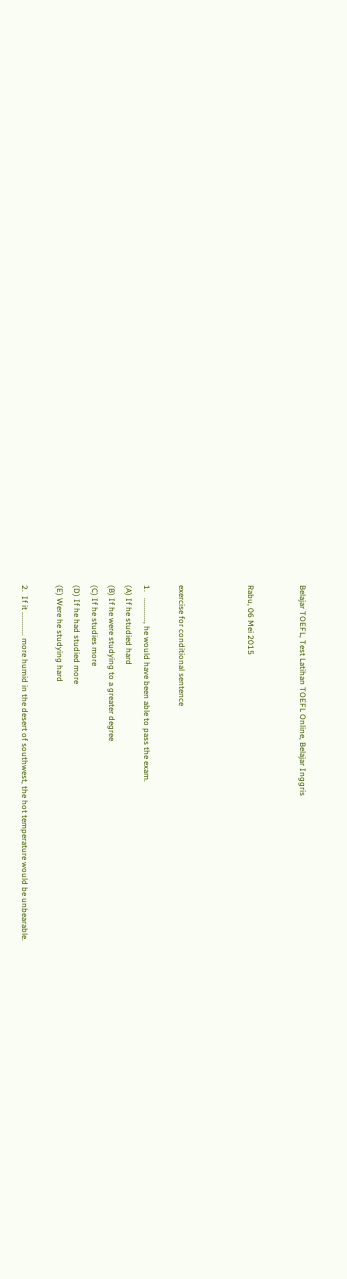Belajar TOEFL, Test Latihan TOEFL Online, Belajar Inggris


Rabu, 06 Mei 2015



exercise for conditional sentence

1.   ............, he would have been able to pass the exam.
(A) If he studied hard
(B) If he were studying to a greater degree
(C) If he studies more
(D) If he had studied more
(E) Were he studying hard

2.  If it ............ more humid in the desert of southwest, the hot temperature would be unbearable.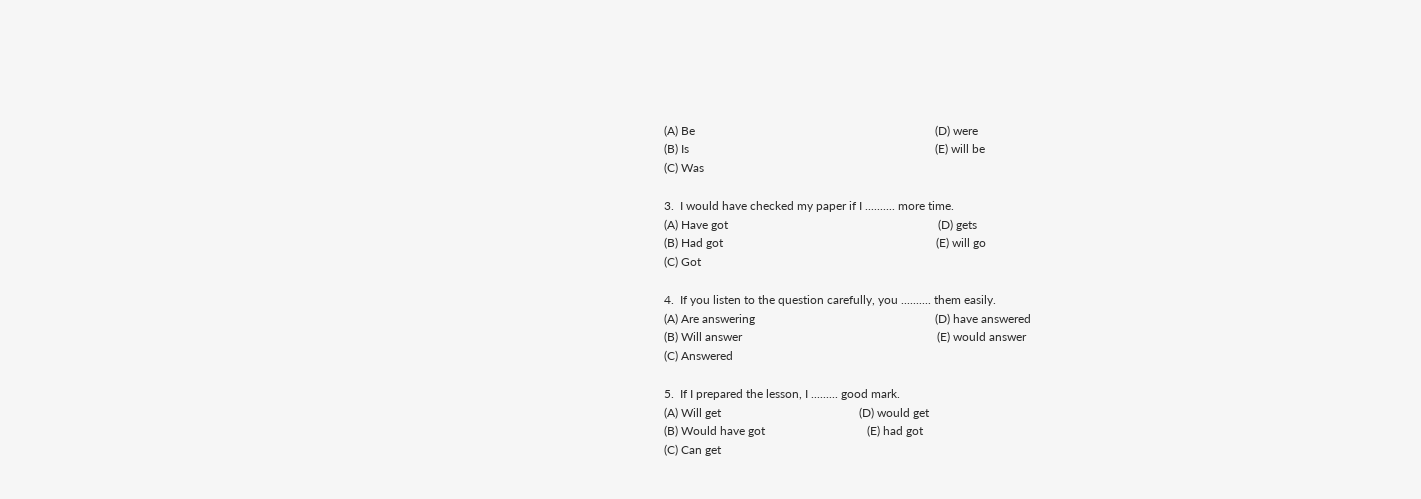(A) Be                                                                                (D) were
(B) Is                                                                                  (E) will be
(C) Was

3.  I would have checked my paper if I .......... more time.
(A) Have got                                                                      (D) gets
(B) Had got                                                                       (E) will go
(C) Got

4.  If you listen to the question carefully, you .......... them easily.
(A) Are answering                                                            (D) have answered
(B) Will answer                                                                 (E) would answer
(C) Answered

5.  If I prepared the lesson, I ......... good mark.
(A) Will get                                              (D) would get
(B) Would have got                                  (E) had got
(C) Can get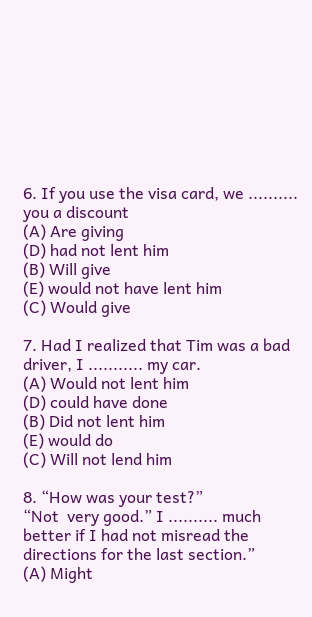6. If you use the visa card, we .......... you a discount
(A) Are giving                                                                    (D) had not lent him
(B) Will give                                                                      (E) would not have lent him
(C) Would give

7. Had I realized that Tim was a bad driver, I ........... my car.
(A) Would not lent him                                                    (D) could have done
(B) Did not lent him                                                         (E) would do
(C) Will not lend him

8. “How was your test?”
“Not  very good.” I .......... much better if I had not misread the directions for the last section.”
(A) Might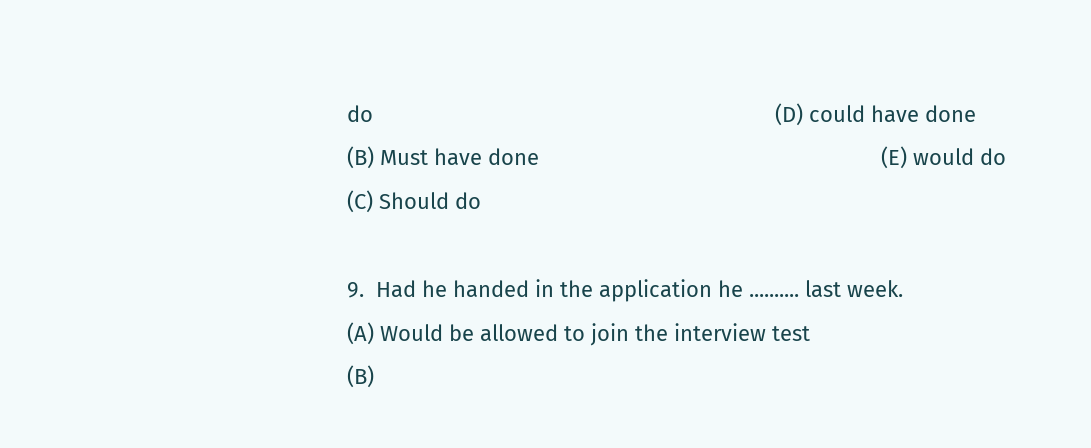do                                                                   (D) could have done
(B) Must have done                                                         (E) would do
(C) Should do

9.  Had he handed in the application he .......... last week.
(A) Would be allowed to join the interview test
(B)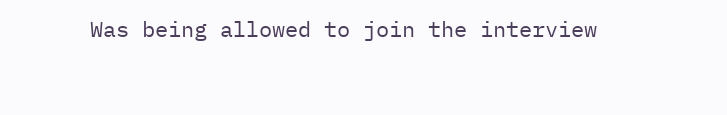Was being allowed to join the interview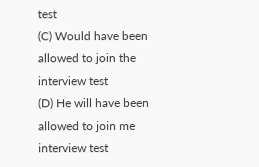test
(C) Would have been allowed to join the interview test
(D) He will have been allowed to join me interview test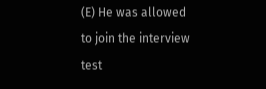(E) He was allowed to join the interview test